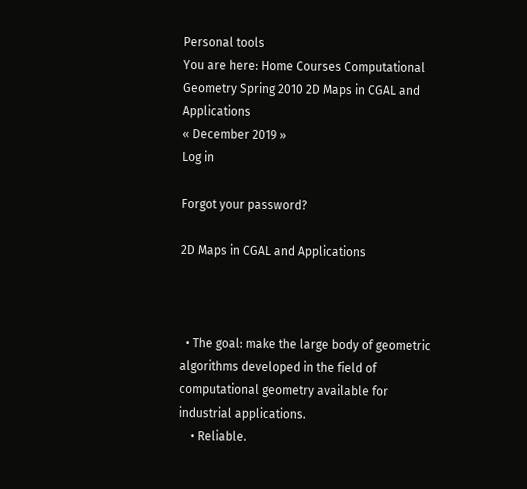Personal tools
You are here: Home Courses Computational Geometry Spring 2010 2D Maps in CGAL and Applications
« December 2019 »
Log in

Forgot your password?

2D Maps in CGAL and Applications



  • The goal: make the large body of geometric algorithms developed in the field of computational geometry available for industrial applications.
    • Reliable.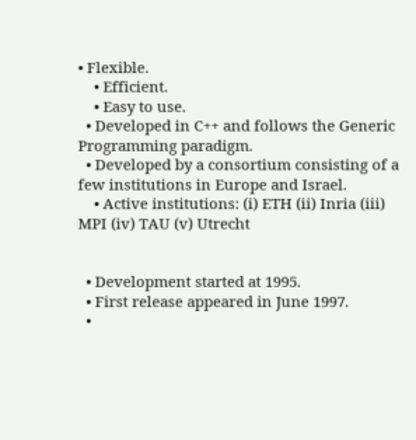• Flexible.
    • Efficient.
    • Easy to use.
  • Developed in C++ and follows the Generic Programming paradigm.
  • Developed by a consortium consisting of a few institutions in Europe and Israel.
    • Active institutions: (i) ETH (ii) Inria (iii) MPI (iv) TAU (v) Utrecht


  • Development started at 1995.
  • First release appeared in June 1997.
  •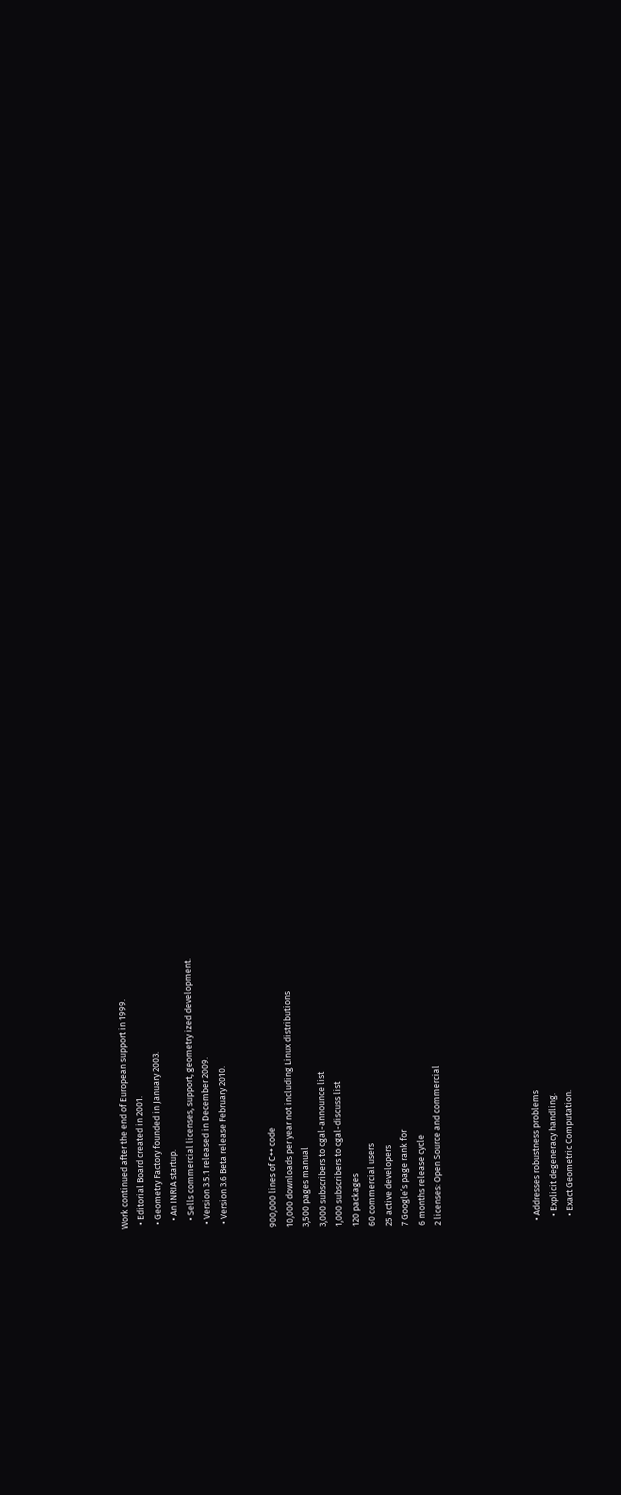Work continued after the end of European support in 1999.
  • Editorial Board created in 2001.
  • Geometry Factory founded in January 2003.
    • An INRIA startup.
    • Sells commercial licenses, support, geometry ized development.
  • Version 3.5.1 released in December 2009.
  • Version 3.6 Beta release February 2010.


900,000 lines of C++ code
10,000 downloads per year not including Linux distributions
3,500 pages manual
3,000 subscribers to cgal-announce list
1,000 subscribers to cgal-discuss list
120 packages
60 commercial users
25 active developers
7 Google’s page rank for
6 months release cycle
2 licenses: Open Source and commercial





  • Addresses robustness problems
    • Explicit degeneracy handling.
    • Exact Geometric Computation.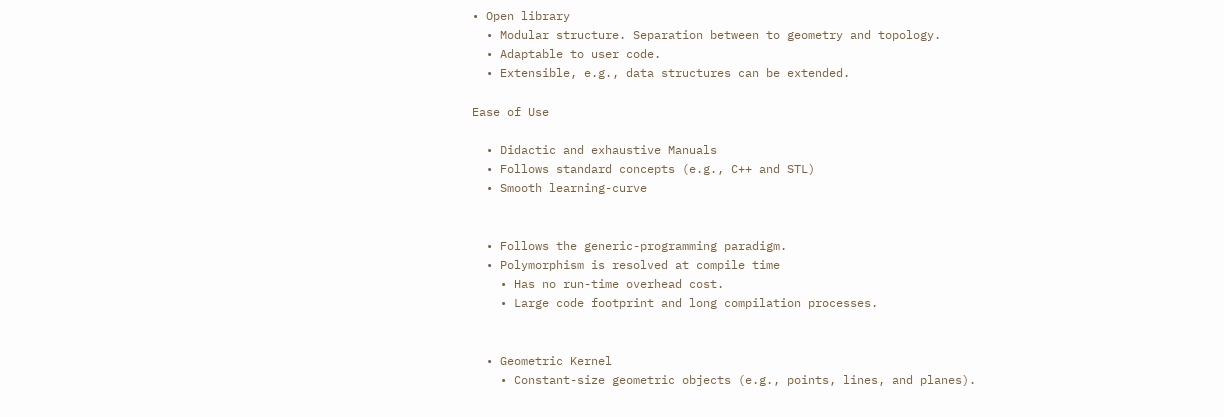• Open library
  • Modular structure. Separation between to geometry and topology.
  • Adaptable to user code.
  • Extensible, e.g., data structures can be extended.

Ease of Use

  • Didactic and exhaustive Manuals
  • Follows standard concepts (e.g., C++ and STL)
  • Smooth learning-curve


  • Follows the generic-programming paradigm.
  • Polymorphism is resolved at compile time
    • Has no run-time overhead cost.
    • Large code footprint and long compilation processes.


  • Geometric Kernel
    • Constant-size geometric objects (e.g., points, lines, and planes).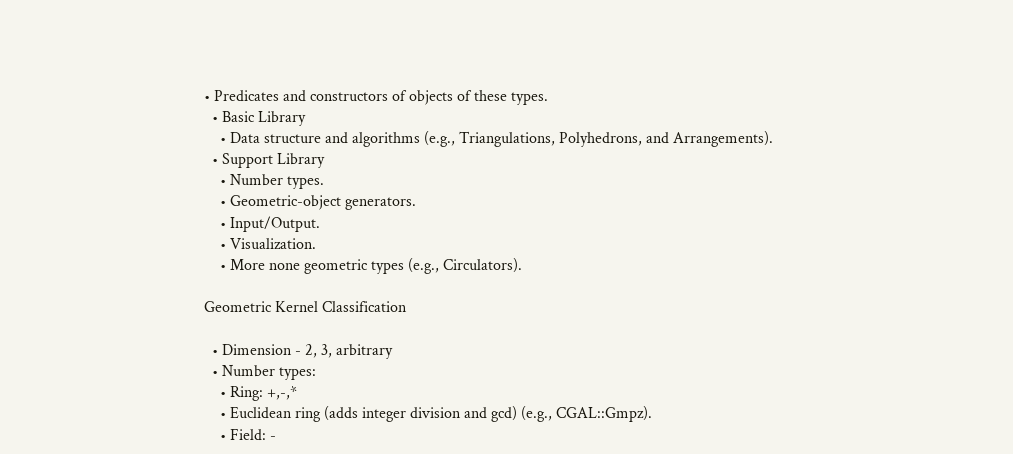• Predicates and constructors of objects of these types.
  • Basic Library
    • Data structure and algorithms (e.g., Triangulations, Polyhedrons, and Arrangements).
  • Support Library
    • Number types.
    • Geometric-object generators.
    • Input/Output.
    • Visualization.
    • More none geometric types (e.g., Circulators).

Geometric Kernel Classification

  • Dimension - 2, 3, arbitrary
  • Number types:
    • Ring: +,-,*
    • Euclidean ring (adds integer division and gcd) (e.g., CGAL::Gmpz).
    • Field: -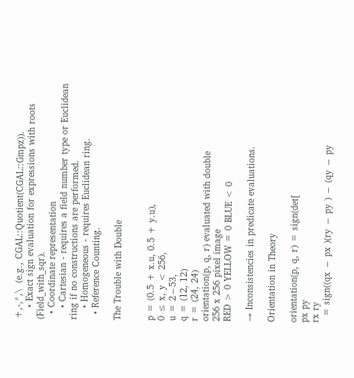+,-,*,\  (e.g., CGAL::Quotient(CGAL::Gmpz)).
    • Exact sign evaluation for expressions with roots (Field_with_sqr).
  • Coordinate representation
    • Cartesian - requires a field number type or Euclidean ring if no constructions are performed.
    • Homogeneous - requires Euclidean ring.
  • Reference Counting.

The Trouble with Double


p = (0.5 + x.u, 0.5 + y.u),
0 ≤ x, y < 256,
u = 2−53,
q = (12, 12)
r = (24, 24)
orientation(p, q, r) evaluated with double
256 x 256 pixel image
RED > 0 YELLOW = 0 BLUE < 0

→ Inconsistencies in predicate evaluations.

Orientation in Theory

orientation(p, q, r) = sign(det[
px py
rx ry
  = sign((qx − px )(ry − py ) − (qy − py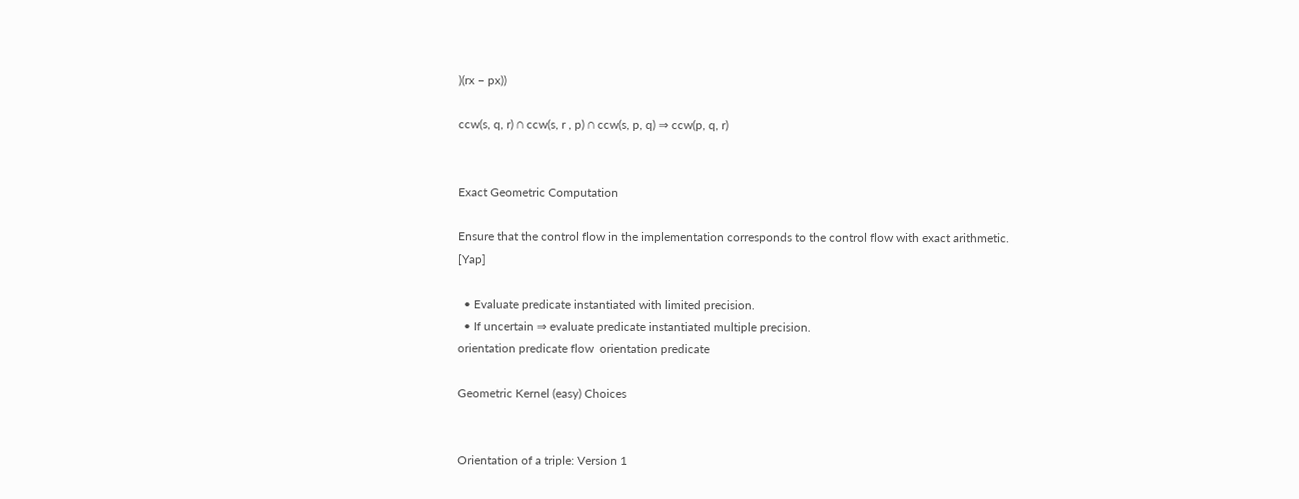)(rx − px))

ccw(s, q, r) ∩ ccw(s, r , p) ∩ ccw(s, p, q) ⇒ ccw(p, q, r)


Exact Geometric Computation

Ensure that the control flow in the implementation corresponds to the control flow with exact arithmetic. [Yap]

  • Evaluate predicate instantiated with limited precision.
  • If uncertain ⇒ evaluate predicate instantiated multiple precision.
orientation predicate flow  orientation predicate

Geometric Kernel (easy) Choices


Orientation of a triple: Version 1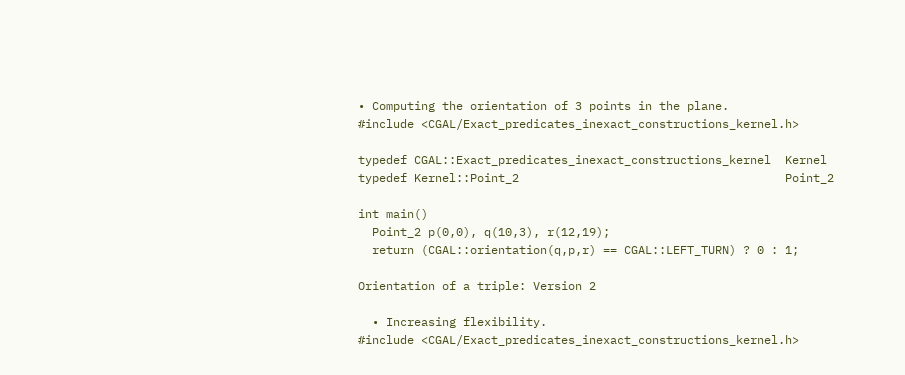• Computing the orientation of 3 points in the plane.
#include <CGAL/Exact_predicates_inexact_constructions_kernel.h>

typedef CGAL::Exact_predicates_inexact_constructions_kernel  Kernel
typedef Kernel::Point_2                                      Point_2

int main()
  Point_2 p(0,0), q(10,3), r(12,19);
  return (CGAL::orientation(q,p,r) == CGAL::LEFT_TURN) ? 0 : 1;

Orientation of a triple: Version 2

  • Increasing flexibility.
#include <CGAL/Exact_predicates_inexact_constructions_kernel.h>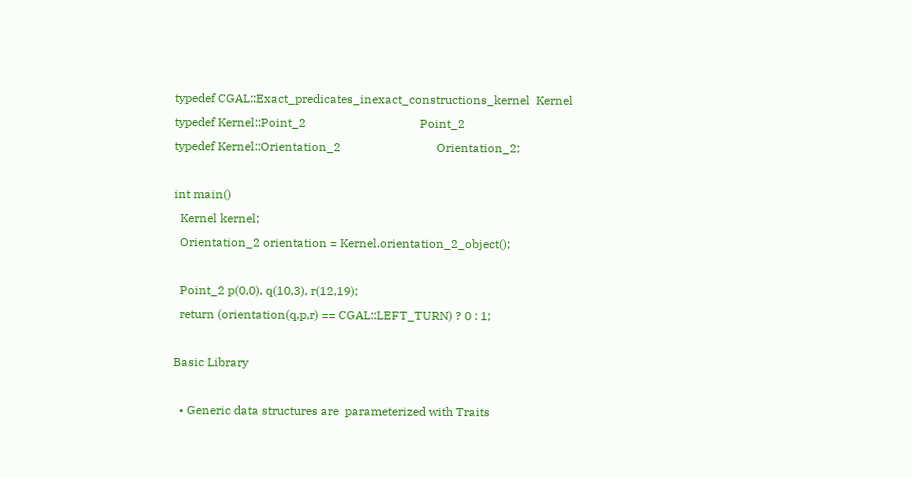typedef CGAL::Exact_predicates_inexact_constructions_kernel  Kernel
typedef Kernel::Point_2                                      Point_2
typedef Kernel::Orientation_2                                Orientation_2;

int main()
  Kernel kernel;
  Orientation_2 orientation = Kernel.orientation_2_object();

  Point_2 p(0,0), q(10,3), r(12,19);
  return (orientation(q,p,r) == CGAL::LEFT_TURN) ? 0 : 1;

Basic Library

  • Generic data structures are  parameterized with Traits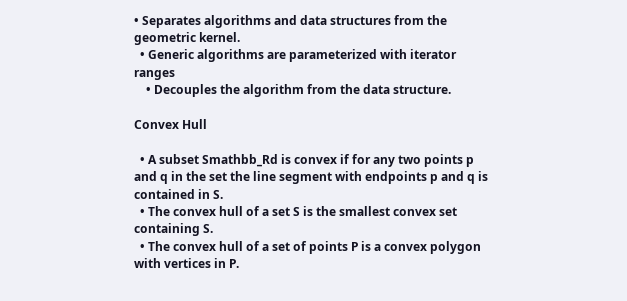• Separates algorithms and data structures from the geometric kernel.
  • Generic algorithms are parameterized with iterator ranges
    • Decouples the algorithm from the data structure.

Convex Hull

  • A subset Smathbb_Rd is convex if for any two points p and q in the set the line segment with endpoints p and q is contained in S.
  • The convex hull of a set S is the smallest convex set containing S.
  • The convex hull of a set of points P is a convex polygon with vertices in P.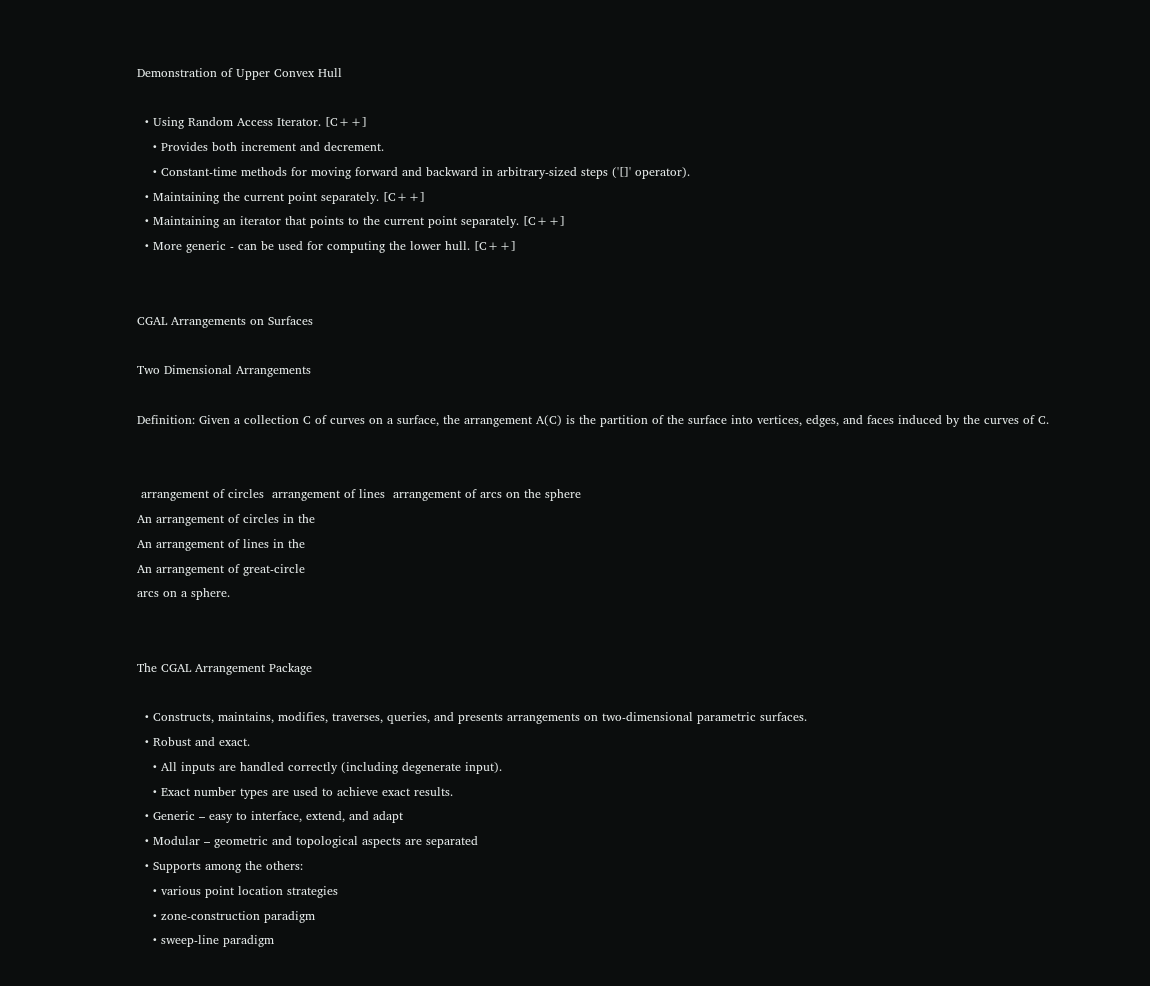Demonstration of Upper Convex Hull

  • Using Random Access Iterator. [C++]
    • Provides both increment and decrement.
    • Constant-time methods for moving forward and backward in arbitrary-sized steps ('[]' operator).
  • Maintaining the current point separately. [C++]
  • Maintaining an iterator that points to the current point separately. [C++]
  • More generic - can be used for computing the lower hull. [C++]


CGAL Arrangements on Surfaces

Two Dimensional Arrangements

Definition: Given a collection C of curves on a surface, the arrangement A(C) is the partition of the surface into vertices, edges, and faces induced by the curves of C.


 arrangement of circles  arrangement of lines  arrangement of arcs on the sphere
An arrangement of circles in the
An arrangement of lines in the
An arrangement of great-circle
arcs on a sphere.


The CGAL Arrangement Package

  • Constructs, maintains, modifies, traverses, queries, and presents arrangements on two-dimensional parametric surfaces.
  • Robust and exact.
    • All inputs are handled correctly (including degenerate input).
    • Exact number types are used to achieve exact results.
  • Generic – easy to interface, extend, and adapt
  • Modular – geometric and topological aspects are separated
  • Supports among the others:
    • various point location strategies
    • zone-construction paradigm
    • sweep-line paradigm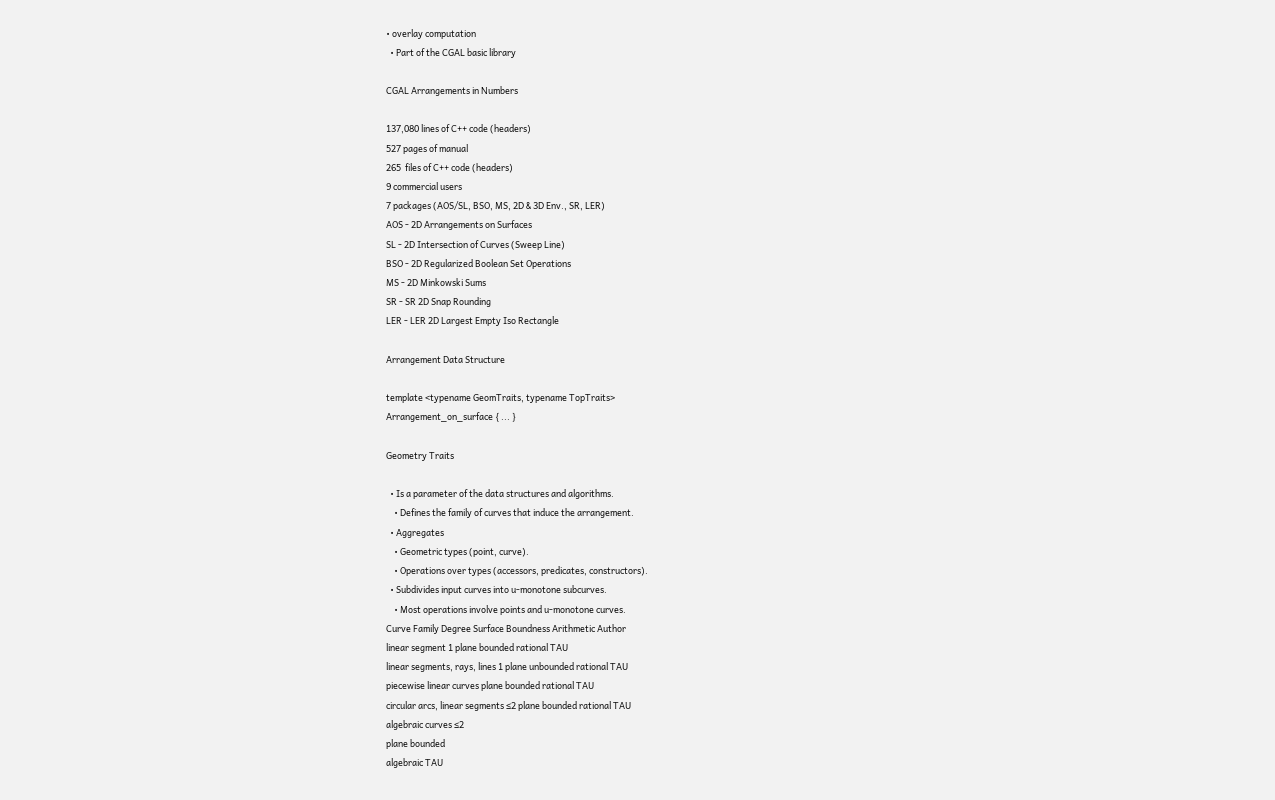• overlay computation
  • Part of the CGAL basic library

CGAL Arrangements in Numbers

137,080 lines of C++ code (headers)
527 pages of manual
265  files of C++ code (headers)
9 commercial users
7 packages (AOS/SL, BSO, MS, 2D & 3D Env., SR, LER)
AOS - 2D Arrangements on Surfaces
SL - 2D Intersection of Curves (Sweep Line)
BSO - 2D Regularized Boolean Set Operations
MS - 2D Minkowski Sums
SR - SR 2D Snap Rounding
LER - LER 2D Largest Empty Iso Rectangle

Arrangement Data Structure

template <typename GeomTraits, typename TopTraits>
Arrangement_on_surface { ... }

Geometry Traits

  • Is a parameter of the data structures and algorithms.
    • Defines the family of curves that induce the arrangement.
  • Aggregates
    • Geometric types (point, curve).
    • Operations over types (accessors, predicates, constructors).
  • Subdivides input curves into u-monotone subcurves.
    • Most operations involve points and u-monotone curves.
Curve Family Degree Surface Boundness Arithmetic Author
linear segment 1 plane bounded rational TAU
linear segments, rays, lines 1 plane unbounded rational TAU
piecewise linear curves plane bounded rational TAU
circular arcs, linear segments ≤2 plane bounded rational TAU
algebraic curves ≤2
plane bounded
algebraic TAU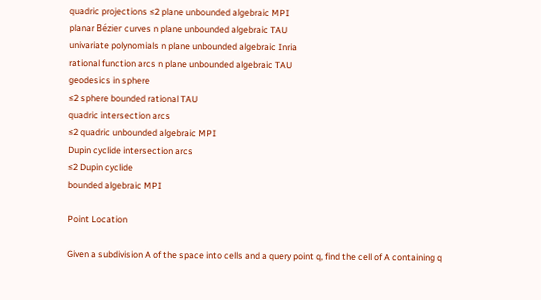quadric projections ≤2 plane unbounded algebraic MPI
planar Bézier curves n plane unbounded algebraic TAU
univariate polynomials n plane unbounded algebraic Inria
rational function arcs n plane unbounded algebraic TAU
geodesics in sphere
≤2 sphere bounded rational TAU
quadric intersection arcs
≤2 quadric unbounded algebraic MPI
Dupin cyclide intersection arcs
≤2 Dupin cyclide
bounded algebraic MPI

Point Location

Given a subdivision A of the space into cells and a query point q, find the cell of A containing q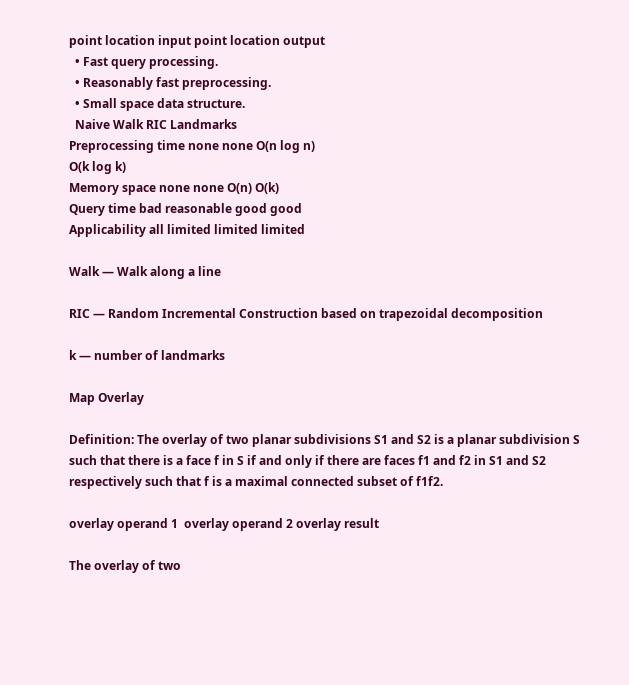point location input point location output
  • Fast query processing.
  • Reasonably fast preprocessing.
  • Small space data structure.
  Naive Walk RIC Landmarks
Preprocessing time none none O(n log n)
O(k log k)
Memory space none none O(n) O(k)
Query time bad reasonable good good
Applicability all limited limited limited

Walk — Walk along a line

RIC — Random Incremental Construction based on trapezoidal decomposition

k — number of landmarks

Map Overlay

Definition: The overlay of two planar subdivisions S1 and S2 is a planar subdivision S such that there is a face f in S if and only if there are faces f1 and f2 in S1 and S2 respectively such that f is a maximal connected subset of f1f2.

overlay operand 1  overlay operand 2 overlay result

The overlay of two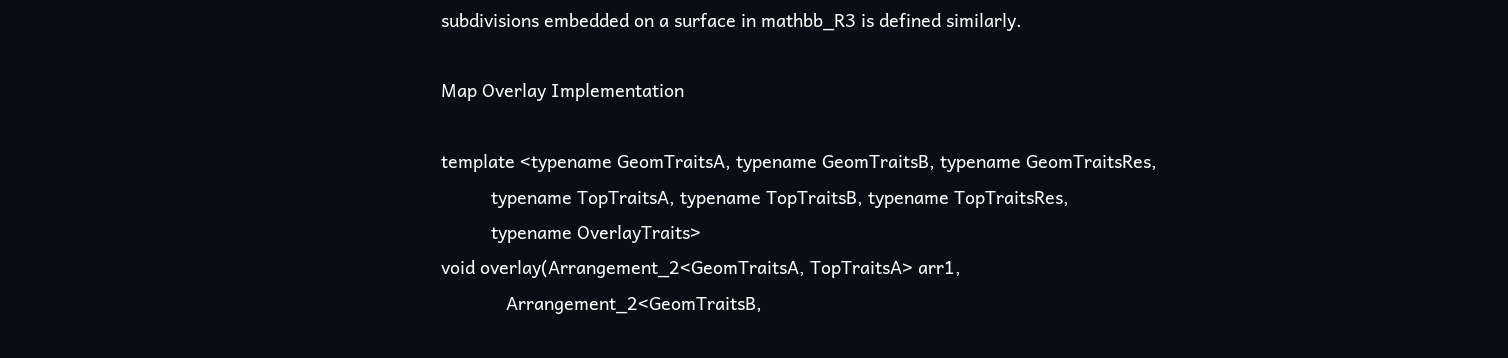subdivisions embedded on a surface in mathbb_R3 is defined similarly.

Map Overlay Implementation

template <typename GeomTraitsA, typename GeomTraitsB, typename GeomTraitsRes,
          typename TopTraitsA, typename TopTraitsB, typename TopTraitsRes,
          typename OverlayTraits>
void overlay(Arrangement_2<GeomTraitsA, TopTraitsA> arr1,
             Arrangement_2<GeomTraitsB,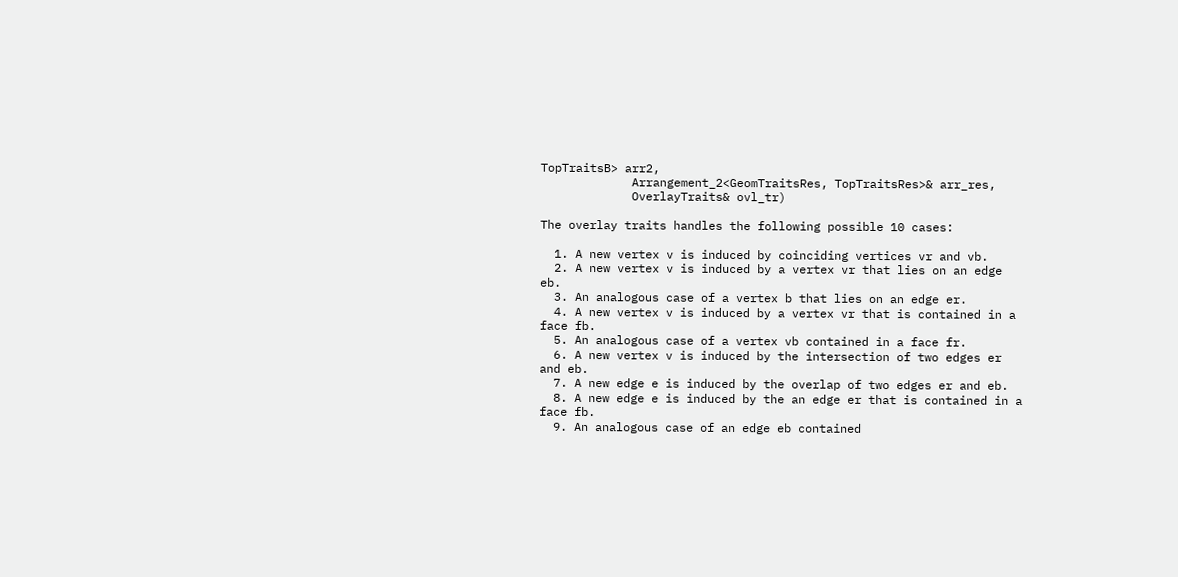TopTraitsB> arr2,
             Arrangement_2<GeomTraitsRes, TopTraitsRes>& arr_res,
             OverlayTraits& ovl_tr)

The overlay traits handles the following possible 10 cases:

  1. A new vertex v is induced by coinciding vertices vr and vb.
  2. A new vertex v is induced by a vertex vr that lies on an edge eb.
  3. An analogous case of a vertex b that lies on an edge er.
  4. A new vertex v is induced by a vertex vr that is contained in a face fb.
  5. An analogous case of a vertex vb contained in a face fr.
  6. A new vertex v is induced by the intersection of two edges er and eb.
  7. A new edge e is induced by the overlap of two edges er and eb.
  8. A new edge e is induced by the an edge er that is contained in a face fb.
  9. An analogous case of an edge eb contained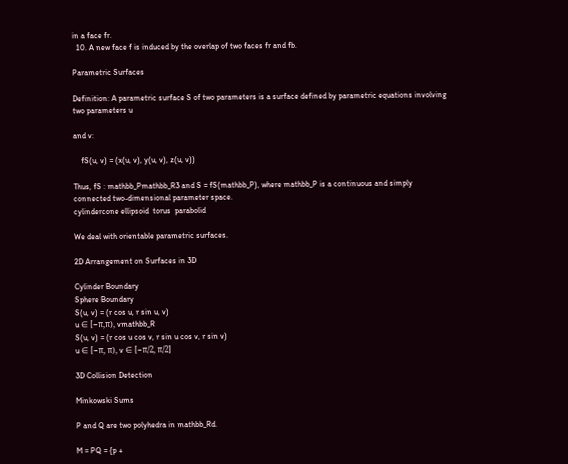in a face fr.
  10. A new face f is induced by the overlap of two faces fr and fb.

Parametric Surfaces

Definition: A parametric surface S of two parameters is a surface defined by parametric equations involving two parameters u

and v:

    fS(u, v) = (x(u, v), y(u, v), z(u, v))

Thus, fS : mathbb_Pmathbb_R3 and S = fS(mathbb_P), where mathbb_P is a continuous and simply connected two-dimensional parameter space.
cylindercone ellipsoid  torus  parabolid

We deal with orientable parametric surfaces.

2D Arrangement on Surfaces in 3D

Cylinder Boundary
Sphere Boundary
S(u, v) = (r cos u, r sin u, v)
u ∈ [−π,π), vmathbb_R
S(u, v) = (r cos u cos v, r sin u cos v, r sin v)
u ∈ [−π, π), v ∈ [−π/2, π/2]

3D Collision Detection

Minkowski Sums

P and Q are two polyhedra in mathbb_Rd.

M = PQ = {p +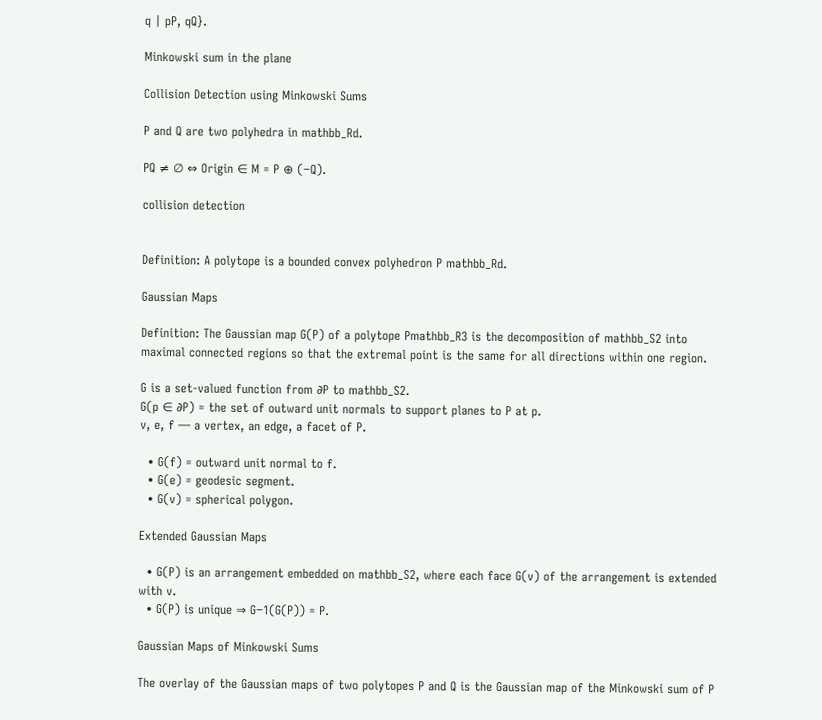q | pP, qQ}.

Minkowski sum in the plane

Collision Detection using Minkowski Sums

P and Q are two polyhedra in mathbb_Rd.

PQ ≠ ∅ ⇔ Origin ∈ M = P ⊕ (−Q).

collision detection


Definition: A polytope is a bounded convex polyhedron P mathbb_Rd.

Gaussian Maps

Definition: The Gaussian map G(P) of a polytope Pmathbb_R3 is the decomposition of mathbb_S2 into maximal connected regions so that the extremal point is the same for all directions within one region.

G is a set-valued function from ∂P to mathbb_S2.
G(p ∈ ∂P) = the set of outward unit normals to support planes to P at p.
v, e, f — a vertex, an edge, a facet of P.

  • G(f) = outward unit normal to f.
  • G(e) = geodesic segment.
  • G(v) = spherical polygon.

Extended Gaussian Maps

  • G(P) is an arrangement embedded on mathbb_S2, where each face G(v) of the arrangement is extended with v.
  • G(P) is unique ⇒ G−1(G(P)) = P.

Gaussian Maps of Minkowski Sums

The overlay of the Gaussian maps of two polytopes P and Q is the Gaussian map of the Minkowski sum of P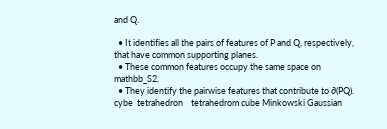and Q.

  • It identifies all the pairs of features of P and Q, respectively, that have common supporting planes.
  • These common features occupy the same space on mathbb_S2.
  • They identify the pairwise features that contribute to ∂(PQ).
cybe  tetrahedron    tetrahedrom cube Minkowski Gaussian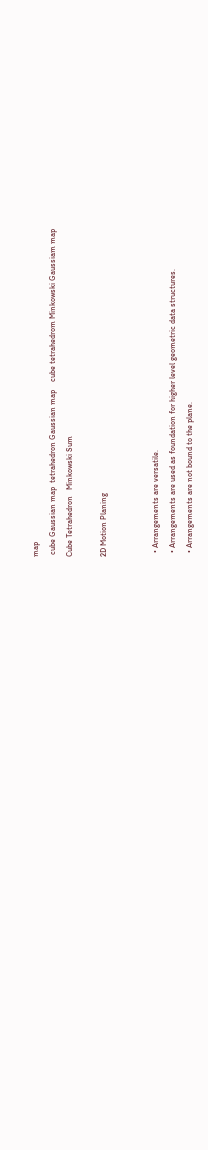map
 cube Gaussian map  tetrahedron Gaussian map    cube tetrahedrom Minkowski Gaussiam map
Cube Tetrahedron   Minkowski Sum

2D Motion Planing


  • Arrangements are versatile.
  • Arrangements are used as foundation for higher level geometric data structures.
  • Arrangements are not bound to the plane.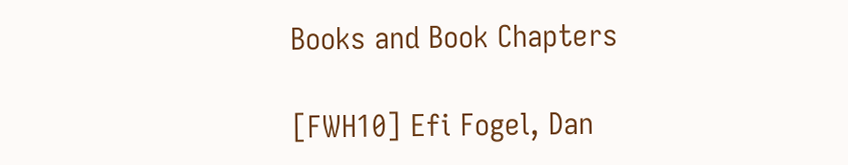Books and Book Chapters

[FWH10] Efi Fogel, Dan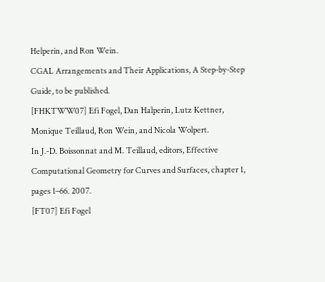Helperin, and Ron Wein.
CGAL Arrangements and Their Applications, A Step-by-Step Guide, to be published.
[FHKTWW07] Efi Fogel, Dan Halperin, Lutz Kettner, Monique Teillaud, Ron Wein, and Nicola Wolpert.
In J.-D. Boissonnat and M. Teillaud, editors, Effective Computational Geometry for Curves and Surfaces, chapter 1, pages 1–66. 2007.
[FT07] Efi Fogel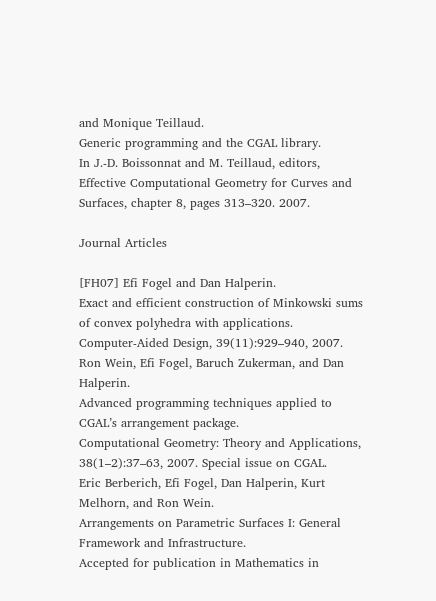and Monique Teillaud.
Generic programming and the CGAL library.
In J.-D. Boissonnat and M. Teillaud, editors, Effective Computational Geometry for Curves and Surfaces, chapter 8, pages 313–320. 2007.

Journal Articles

[FH07] Efi Fogel and Dan Halperin.
Exact and efficient construction of Minkowski sums of convex polyhedra with applications.
Computer-Aided Design, 39(11):929–940, 2007.
Ron Wein, Efi Fogel, Baruch Zukerman, and Dan Halperin.
Advanced programming techniques applied to CGAL’s arrangement package.
Computational Geometry: Theory and Applications, 38(1–2):37–63, 2007. Special issue on CGAL.
Eric Berberich, Efi Fogel, Dan Halperin, Kurt Melhorn, and Ron Wein.
Arrangements on Parametric Surfaces I: General Framework and Infrastructure.
Accepted for publication in Mathematics in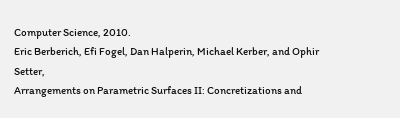Computer Science, 2010.
Eric Berberich, Efi Fogel, Dan Halperin, Michael Kerber, and Ophir Setter,
Arrangements on Parametric Surfaces II: Concretizations and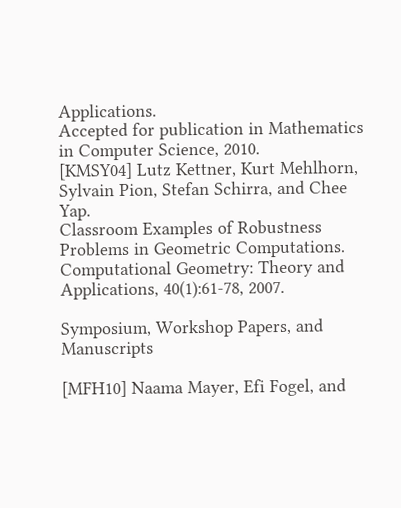Applications.
Accepted for publication in Mathematics in Computer Science, 2010.
[KMSY04] Lutz Kettner, Kurt Mehlhorn, Sylvain Pion, Stefan Schirra, and Chee Yap.
Classroom Examples of Robustness Problems in Geometric Computations.
Computational Geometry: Theory and Applications, 40(1):61-78, 2007.

Symposium, Workshop Papers, and Manuscripts

[MFH10] Naama Mayer, Efi Fogel, and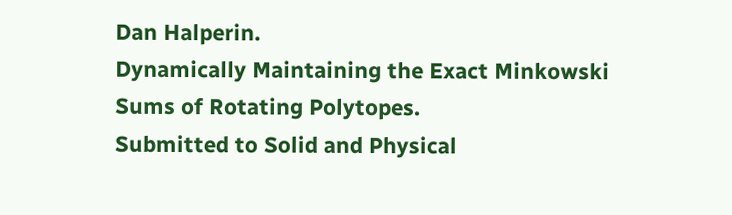Dan Halperin.
Dynamically Maintaining the Exact Minkowski Sums of Rotating Polytopes.
Submitted to Solid and Physical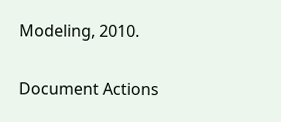Modeling, 2010.


Document Actions